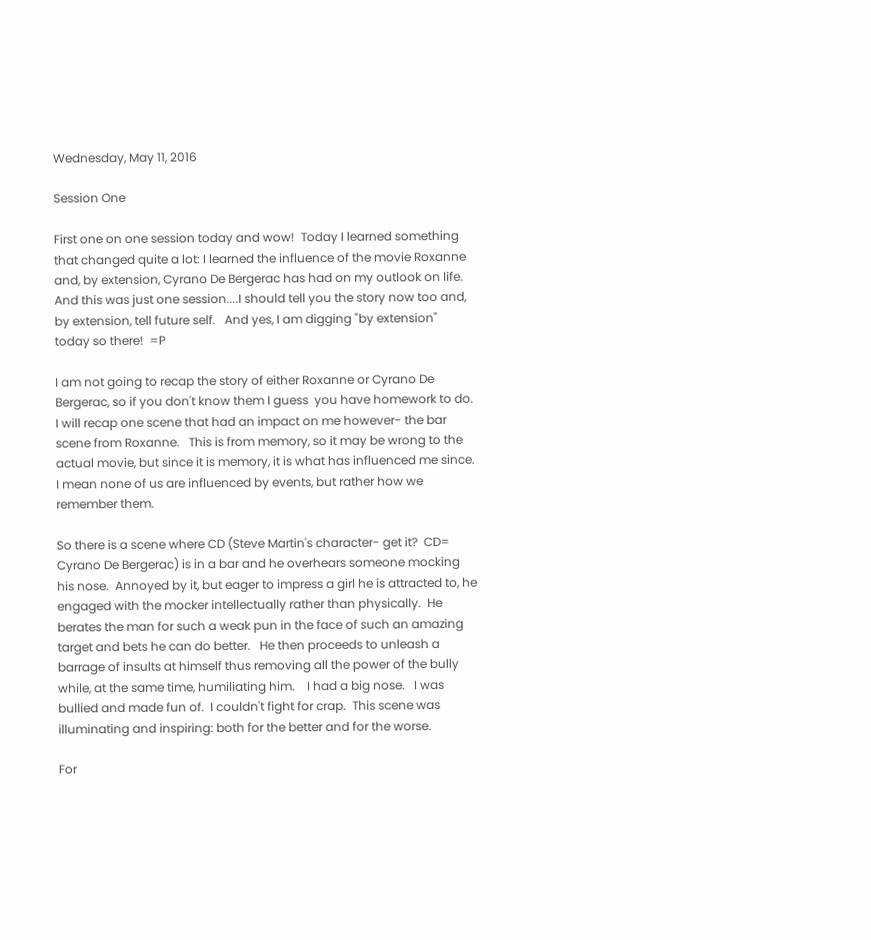Wednesday, May 11, 2016

Session One

First one on one session today and wow!  Today I learned something that changed quite a lot: I learned the influence of the movie Roxanne and, by extension, Cyrano De Bergerac has had on my outlook on life.  And this was just one session....I should tell you the story now too and, by extension, tell future self.   And yes, I am digging "by extension" today so there!  =P

I am not going to recap the story of either Roxanne or Cyrano De Bergerac, so if you don't know them I guess  you have homework to do.   I will recap one scene that had an impact on me however- the bar scene from Roxanne.   This is from memory, so it may be wrong to the actual movie, but since it is memory, it is what has influenced me since.   I mean none of us are influenced by events, but rather how we remember them.

So there is a scene where CD (Steve Martin's character- get it?  CD= Cyrano De Bergerac) is in a bar and he overhears someone mocking his nose.  Annoyed by it, but eager to impress a girl he is attracted to, he engaged with the mocker intellectually rather than physically.  He berates the man for such a weak pun in the face of such an amazing target and bets he can do better.   He then proceeds to unleash a barrage of insults at himself thus removing all the power of the bully while, at the same time, humiliating him.    I had a big nose.   I was bullied and made fun of.  I couldn't fight for crap.  This scene was illuminating and inspiring: both for the better and for the worse.

For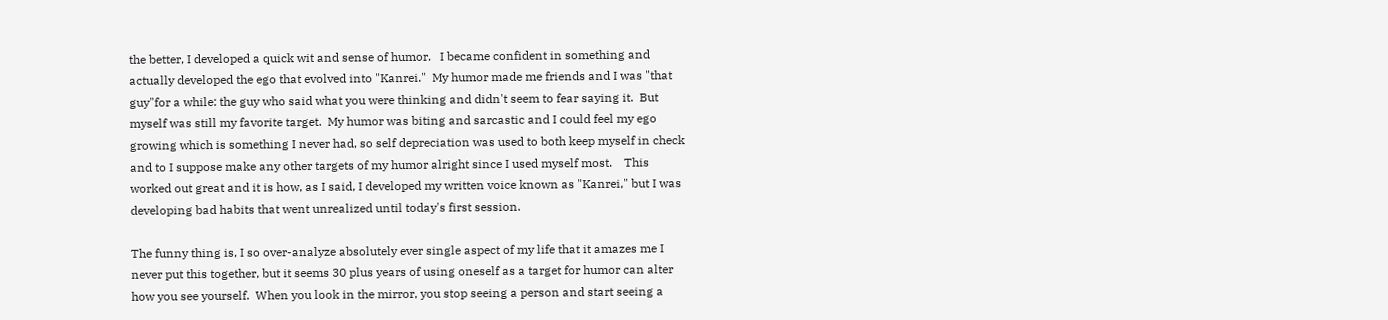the better, I developed a quick wit and sense of humor.   I became confident in something and actually developed the ego that evolved into "Kanrei."  My humor made me friends and I was "that guy"for a while: the guy who said what you were thinking and didn't seem to fear saying it.  But myself was still my favorite target.  My humor was biting and sarcastic and I could feel my ego growing which is something I never had, so self depreciation was used to both keep myself in check and to I suppose make any other targets of my humor alright since I used myself most.    This worked out great and it is how, as I said, I developed my written voice known as "Kanrei," but I was developing bad habits that went unrealized until today's first session.

The funny thing is, I so over-analyze absolutely ever single aspect of my life that it amazes me I never put this together, but it seems 30 plus years of using oneself as a target for humor can alter how you see yourself.  When you look in the mirror, you stop seeing a person and start seeing a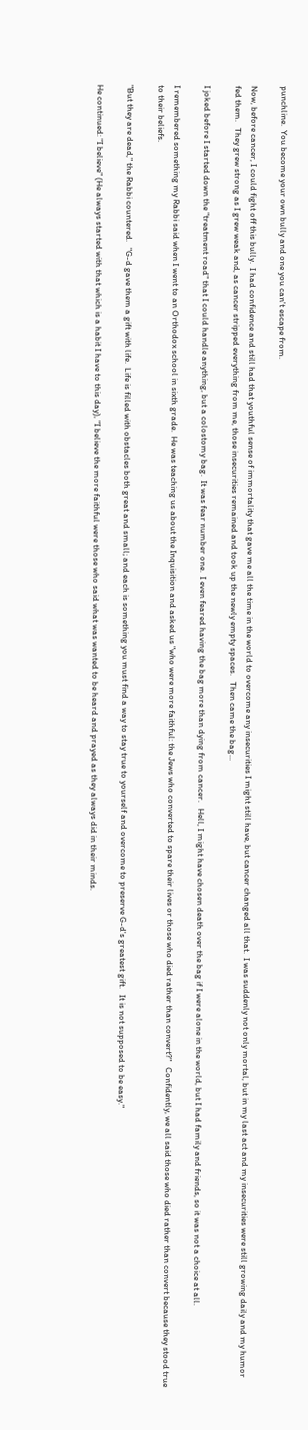punchline.  You become your own bully and one you can't escape from.

Now, before cancer, I could fight off this bully.  I had confidence and still had that youthful sense of immortality that gave me all the time in the world to overcome any insecurities I might still have, but cancer changed all that.  I was suddenly not only mortal, but in my last act and my insecurities were still growing daily and my humor fed them.   They grew strong as I grew weak and, as cancer stripped everything from me, those insecurities remained and took up the newly empty spaces.   Then came the bag...

I joked before I started down the "treatment road" that I could handle anything, but a colostomy bag.  It was fear number one.  I even feared having the bag more than dying from cancer.   Hell, I might have chosen death over the bag if I were alone in the world, but I had family and friends, so it was not a choice at all.

I remembered something my Rabbi said when I went to an Orthodox school in sixth grade.  He was teaching us about the Inquisition and asked us "who were more faithful: the Jews who converted to spare their lives or those who died rather than convert?"   Confidently, we all said those who died rather than convert because they stood true to their beliefs.

"But they are dead," the Rabbi countered.   "G-d gave them a gift with life.  Life is filled with obstacles both great and small; and each is something you must find a way to stay true to yourself and overcome to preserve G-d's greatest gift.   It is not supposed to be easy."

He continued: "I believe" (He always started with that which is a habit I have to this day), "I believe the more faithful were those who said what was wanted to be heard and prayed as they always did in their minds.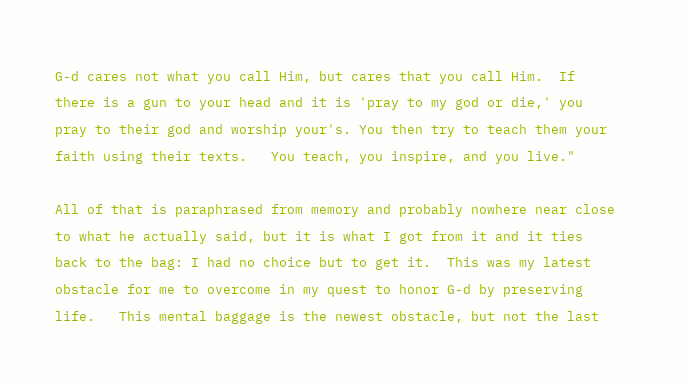G-d cares not what you call Him, but cares that you call Him.  If there is a gun to your head and it is 'pray to my god or die,' you pray to their god and worship your's. You then try to teach them your faith using their texts.   You teach, you inspire, and you live."

All of that is paraphrased from memory and probably nowhere near close to what he actually said, but it is what I got from it and it ties back to the bag: I had no choice but to get it.  This was my latest obstacle for me to overcome in my quest to honor G-d by preserving life.   This mental baggage is the newest obstacle, but not the last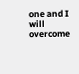one and I will overcome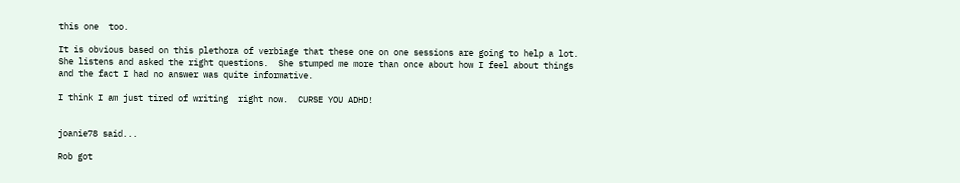this one  too.

It is obvious based on this plethora of verbiage that these one on one sessions are going to help a lot.  She listens and asked the right questions.  She stumped me more than once about how I feel about things and the fact I had no answer was quite informative.

I think I am just tired of writing  right now.  CURSE YOU ADHD!


joanie78 said...

Rob got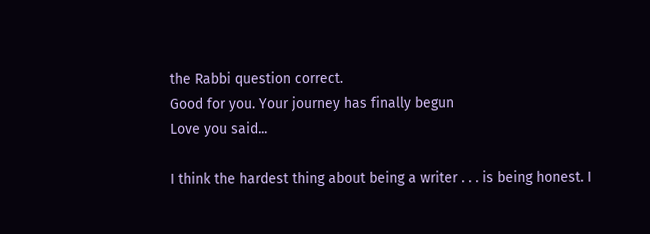the Rabbi question correct.
Good for you. Your journey has finally begun
Love you said...

I think the hardest thing about being a writer . . . is being honest. I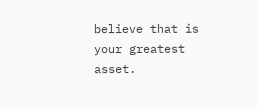believe that is your greatest asset.